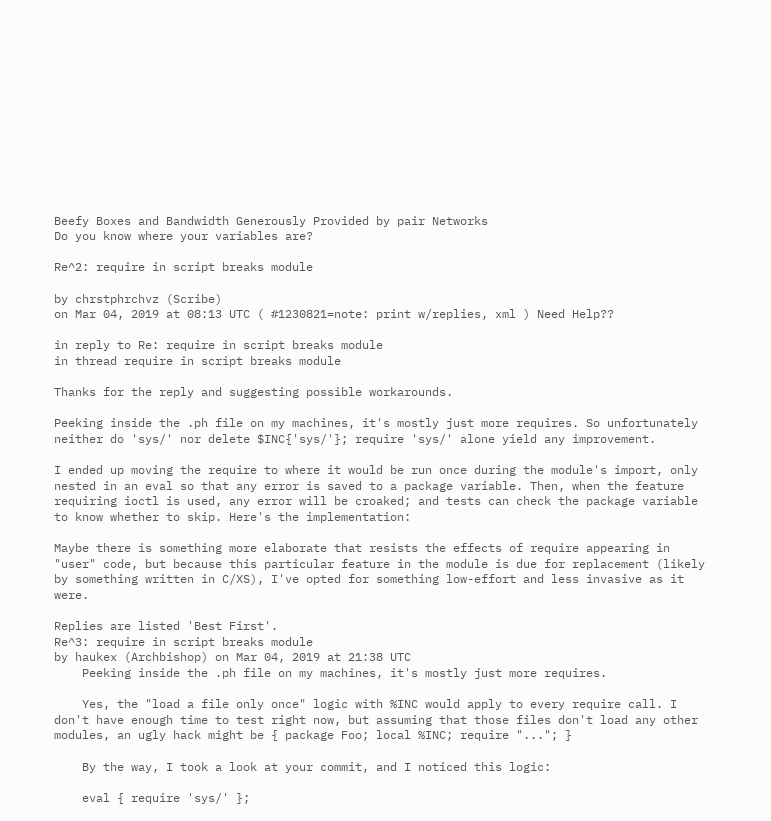Beefy Boxes and Bandwidth Generously Provided by pair Networks
Do you know where your variables are?

Re^2: require in script breaks module

by chrstphrchvz (Scribe)
on Mar 04, 2019 at 08:13 UTC ( #1230821=note: print w/replies, xml ) Need Help??

in reply to Re: require in script breaks module
in thread require in script breaks module

Thanks for the reply and suggesting possible workarounds.

Peeking inside the .ph file on my machines, it's mostly just more requires. So unfortunately neither do 'sys/' nor delete $INC{'sys/'}; require 'sys/' alone yield any improvement.

I ended up moving the require to where it would be run once during the module's import, only nested in an eval so that any error is saved to a package variable. Then, when the feature requiring ioctl is used, any error will be croaked; and tests can check the package variable to know whether to skip. Here's the implementation:

Maybe there is something more elaborate that resists the effects of require appearing in "user" code, but because this particular feature in the module is due for replacement (likely by something written in C/XS), I've opted for something low-effort and less invasive as it were.

Replies are listed 'Best First'.
Re^3: require in script breaks module
by haukex (Archbishop) on Mar 04, 2019 at 21:38 UTC
    Peeking inside the .ph file on my machines, it's mostly just more requires.

    Yes, the "load a file only once" logic with %INC would apply to every require call. I don't have enough time to test right now, but assuming that those files don't load any other modules, an ugly hack might be { package Foo; local %INC; require "..."; }

    By the way, I took a look at your commit, and I noticed this logic:

    eval { require 'sys/' };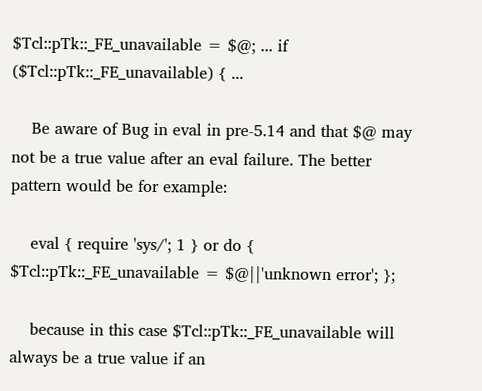$Tcl::pTk::_FE_unavailable = $@; ... if ($Tcl::pTk::_FE_unavailable) { ...

    Be aware of Bug in eval in pre-5.14 and that $@ may not be a true value after an eval failure. The better pattern would be for example:

    eval { require 'sys/'; 1 } or do { $Tcl::pTk::_FE_unavailable = $@||'unknown error'; };

    because in this case $Tcl::pTk::_FE_unavailable will always be a true value if an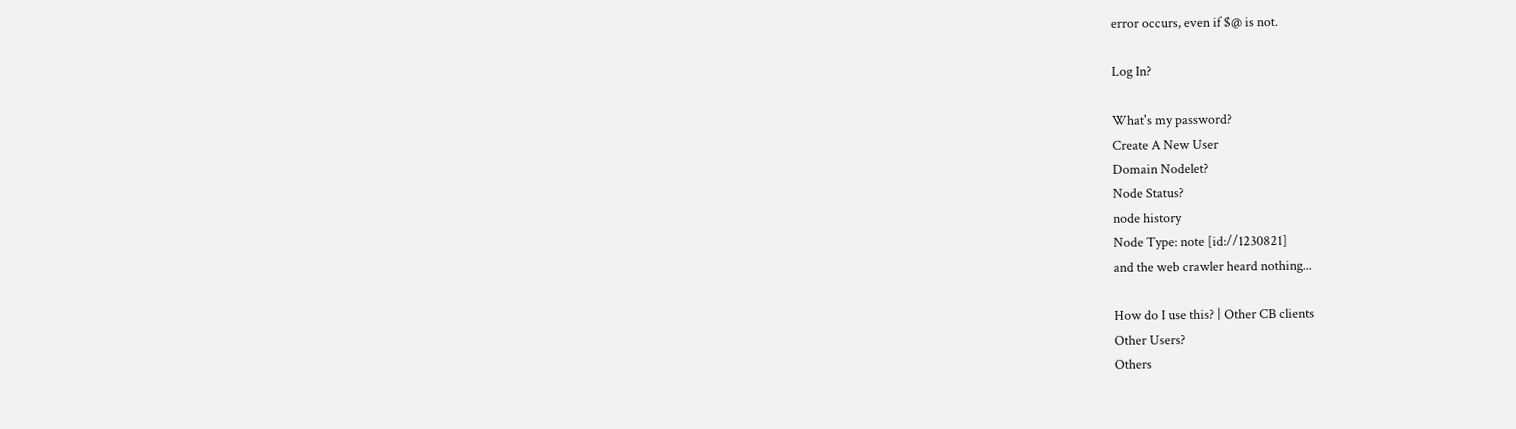error occurs, even if $@ is not.

Log In?

What's my password?
Create A New User
Domain Nodelet?
Node Status?
node history
Node Type: note [id://1230821]
and the web crawler heard nothing...

How do I use this? | Other CB clients
Other Users?
Others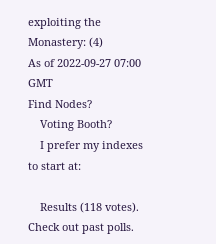exploiting the Monastery: (4)
As of 2022-09-27 07:00 GMT
Find Nodes?
    Voting Booth?
    I prefer my indexes to start at:

    Results (118 votes). Check out past polls.